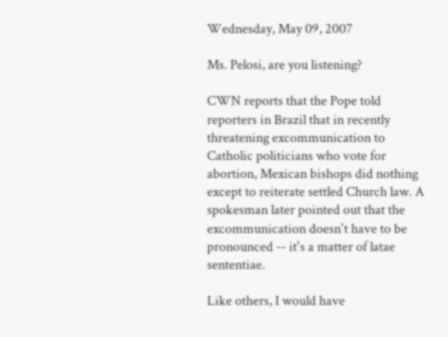Wednesday, May 09, 2007

Ms. Pelosi, are you listening?

CWN reports that the Pope told reporters in Brazil that in recently threatening excommunication to Catholic politicians who vote for abortion, Mexican bishops did nothing except to reiterate settled Church law. A spokesman later pointed out that the excommunication doesn't have to be pronounced -- it's a matter of latae sententiae.

Like others, I would have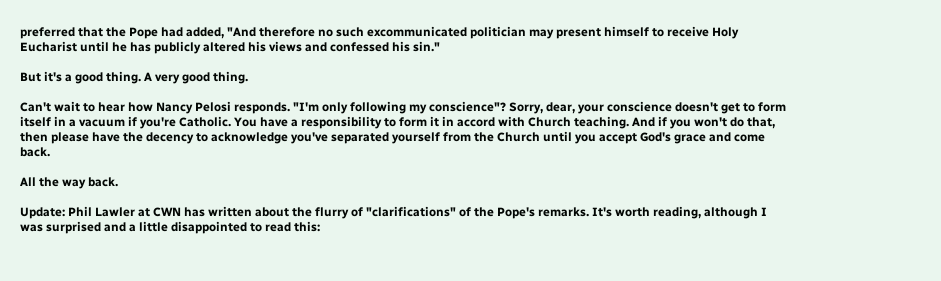preferred that the Pope had added, "And therefore no such excommunicated politician may present himself to receive Holy Eucharist until he has publicly altered his views and confessed his sin."

But it's a good thing. A very good thing.

Can't wait to hear how Nancy Pelosi responds. "I'm only following my conscience"? Sorry, dear, your conscience doesn't get to form itself in a vacuum if you're Catholic. You have a responsibility to form it in accord with Church teaching. And if you won't do that, then please have the decency to acknowledge you've separated yourself from the Church until you accept God's grace and come back.

All the way back.

Update: Phil Lawler at CWN has written about the flurry of "clarifications" of the Pope's remarks. It's worth reading, although I was surprised and a little disappointed to read this: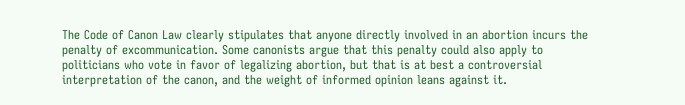The Code of Canon Law clearly stipulates that anyone directly involved in an abortion incurs the penalty of excommunication. Some canonists argue that this penalty could also apply to politicians who vote in favor of legalizing abortion, but that is at best a controversial interpretation of the canon, and the weight of informed opinion leans against it.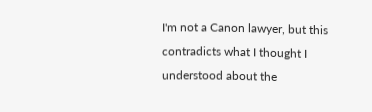I'm not a Canon lawyer, but this contradicts what I thought I understood about the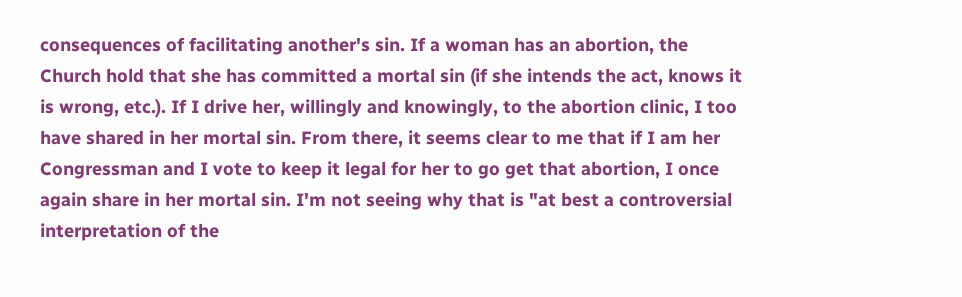consequences of facilitating another's sin. If a woman has an abortion, the Church hold that she has committed a mortal sin (if she intends the act, knows it is wrong, etc.). If I drive her, willingly and knowingly, to the abortion clinic, I too have shared in her mortal sin. From there, it seems clear to me that if I am her Congressman and I vote to keep it legal for her to go get that abortion, I once again share in her mortal sin. I'm not seeing why that is "at best a controversial interpretation of the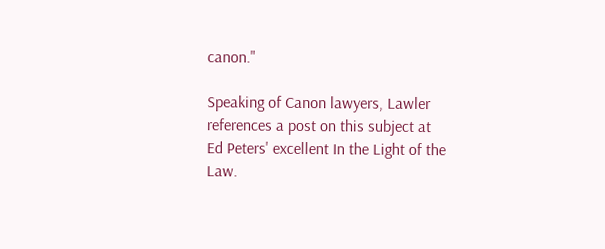canon."

Speaking of Canon lawyers, Lawler references a post on this subject at Ed Peters' excellent In the Light of the Law.